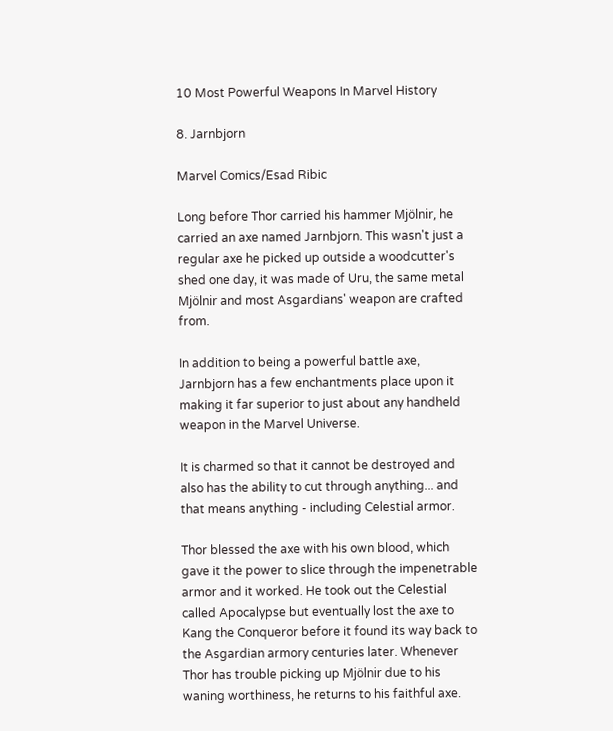10 Most Powerful Weapons In Marvel History

8. Jarnbjorn

Marvel Comics/Esad Ribic

Long before Thor carried his hammer Mjölnir, he carried an axe named Jarnbjorn. This wasn't just a regular axe he picked up outside a woodcutter's shed one day, it was made of Uru, the same metal Mjölnir and most Asgardians' weapon are crafted from.

In addition to being a powerful battle axe, Jarnbjorn has a few enchantments place upon it making it far superior to just about any handheld weapon in the Marvel Universe.

It is charmed so that it cannot be destroyed and also has the ability to cut through anything... and that means anything - including Celestial armor.

Thor blessed the axe with his own blood, which gave it the power to slice through the impenetrable armor and it worked. He took out the Celestial called Apocalypse but eventually lost the axe to Kang the Conqueror before it found its way back to the Asgardian armory centuries later. Whenever Thor has trouble picking up Mjölnir due to his waning worthiness, he returns to his faithful axe.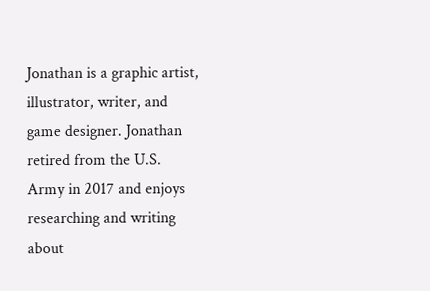Jonathan is a graphic artist, illustrator, writer, and game designer. Jonathan retired from the U.S. Army in 2017 and enjoys researching and writing about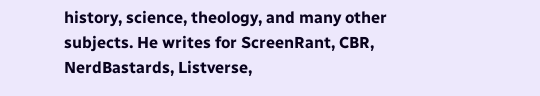history, science, theology, and many other subjects. He writes for ScreenRant, CBR, NerdBastards, Listverse,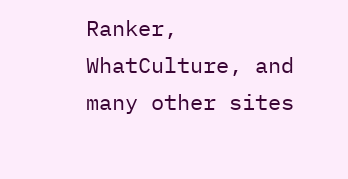Ranker, WhatCulture, and many other sites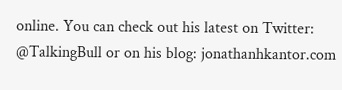online. You can check out his latest on Twitter: @TalkingBull or on his blog: jonathanhkantor.com